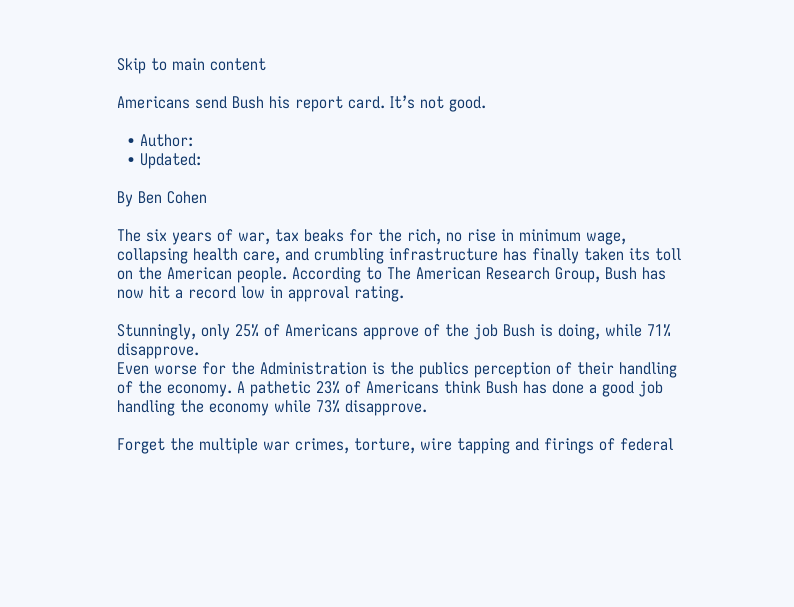Skip to main content

Americans send Bush his report card. It’s not good.

  • Author:
  • Updated:

By Ben Cohen

The six years of war, tax beaks for the rich, no rise in minimum wage, collapsing health care, and crumbling infrastructure has finally taken its toll on the American people. According to The American Research Group, Bush has now hit a record low in approval rating.

Stunningly, only 25% of Americans approve of the job Bush is doing, while 71% disapprove.
Even worse for the Administration is the publics perception of their handling of the economy. A pathetic 23% of Americans think Bush has done a good job handling the economy while 73% disapprove.

Forget the multiple war crimes, torture, wire tapping and firings of federal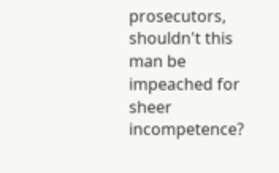prosecutors, shouldn't this man be impeached for sheer incompetence?